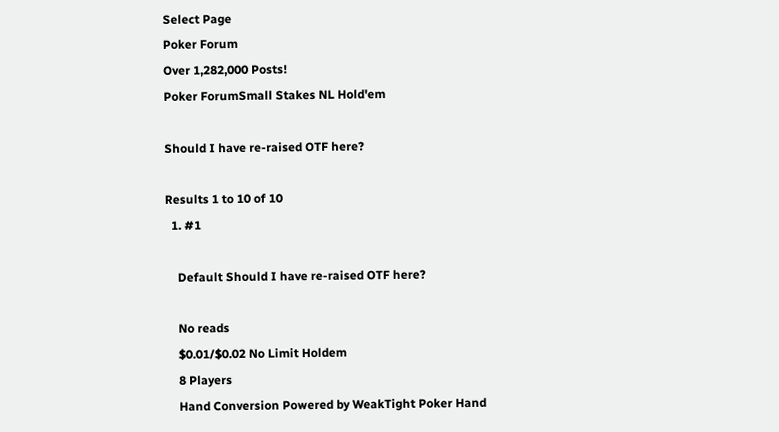Select Page
Poker Forum
Over 1,282,000 Posts!
Poker ForumSmall Stakes NL Hold'em

Should I have re-raised OTF here?

Results 1 to 10 of 10
  1. #1

    Default Should I have re-raised OTF here?

    No reads
    $0.01/$0.02 No Limit Holdem
    8 Players
    Hand Conversion Powered by WeakTight Poker Hand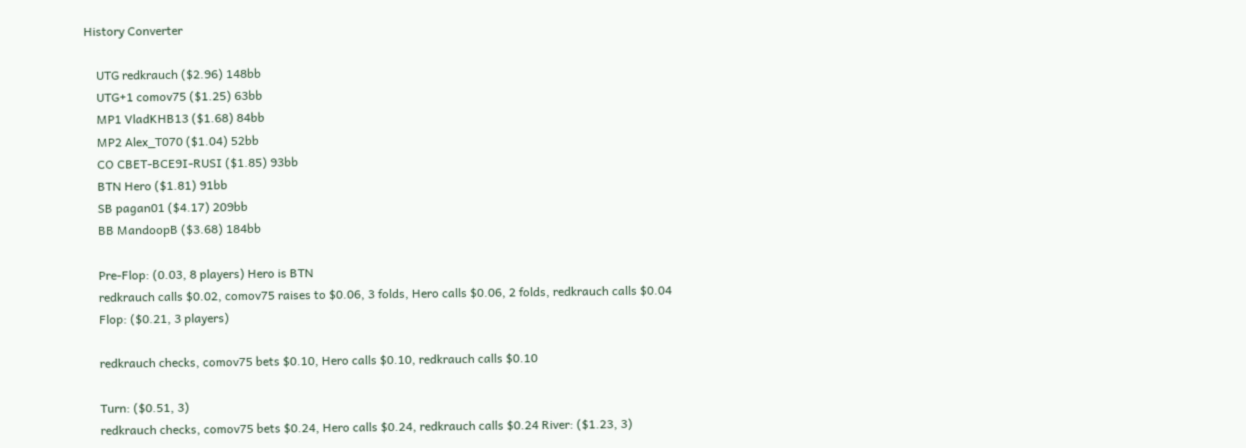History Converter

    UTG redkrauch ($2.96) 148bb
    UTG+1 comov75 ($1.25) 63bb
    MP1 VladKHB13 ($1.68) 84bb
    MP2 Alex_T070 ($1.04) 52bb
    CO CBET-BCE9I-RUSI ($1.85) 93bb
    BTN Hero ($1.81) 91bb
    SB pagan01 ($4.17) 209bb
    BB MandoopB ($3.68) 184bb

    Pre-Flop: (0.03, 8 players) Hero is BTN
    redkrauch calls $0.02, comov75 raises to $0.06, 3 folds, Hero calls $0.06, 2 folds, redkrauch calls $0.04
    Flop: ($0.21, 3 players)

    redkrauch checks, comov75 bets $0.10, Hero calls $0.10, redkrauch calls $0.10

    Turn: ($0.51, 3)
    redkrauch checks, comov75 bets $0.24, Hero calls $0.24, redkrauch calls $0.24 River: ($1.23, 3)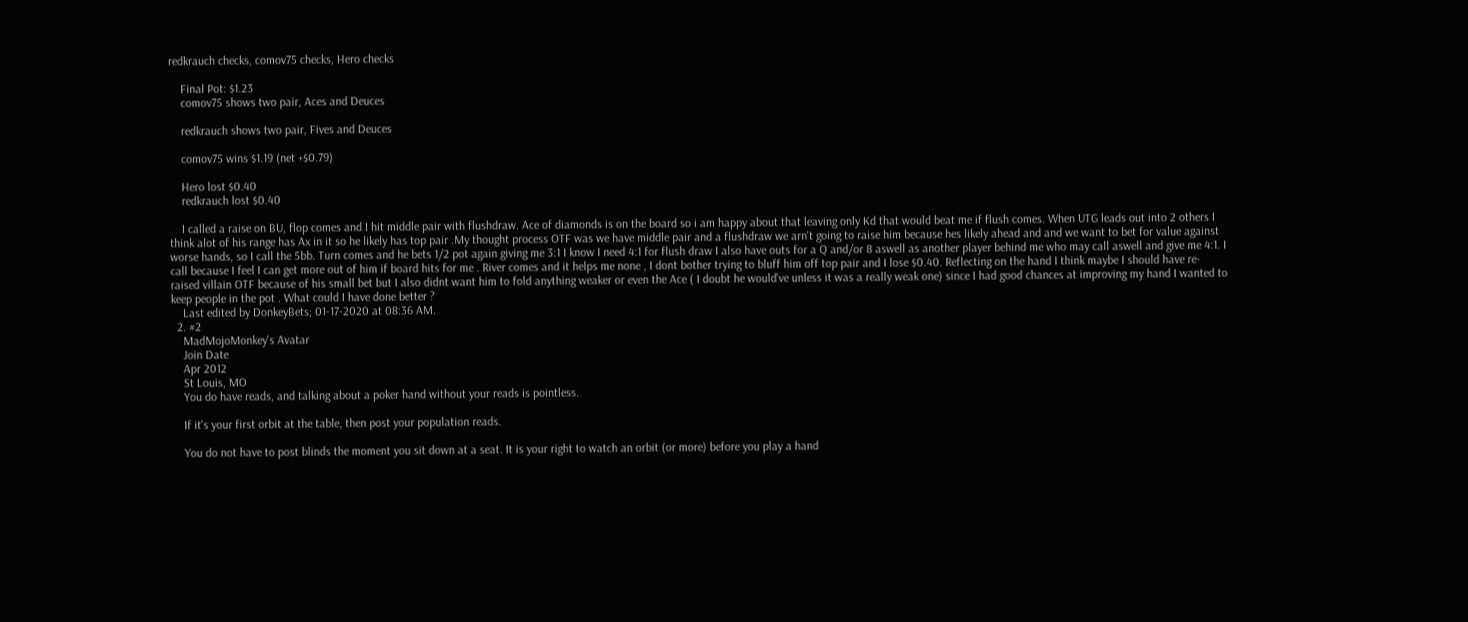redkrauch checks, comov75 checks, Hero checks

    Final Pot: $1.23
    comov75 shows two pair, Aces and Deuces

    redkrauch shows two pair, Fives and Deuces

    comov75 wins $1.19 (net +$0.79)

    Hero lost $0.40
    redkrauch lost $0.40

    I called a raise on BU, flop comes and I hit middle pair with flushdraw. Ace of diamonds is on the board so i am happy about that leaving only Kd that would beat me if flush comes. When UTG leads out into 2 others I think alot of his range has Ax in it so he likely has top pair .My thought process OTF was we have middle pair and a flushdraw we arn't going to raise him because hes likely ahead and and we want to bet for value against worse hands, so I call the 5bb. Turn comes and he bets 1/2 pot again giving me 3:1 I know I need 4:1 for flush draw I also have outs for a Q and/or 8 aswell as another player behind me who may call aswell and give me 4:1. I call because I feel I can get more out of him if board hits for me . River comes and it helps me none , I dont bother trying to bluff him off top pair and I lose $0.40. Reflecting on the hand I think maybe I should have re-raised villain OTF because of his small bet but I also didnt want him to fold anything weaker or even the Ace ( I doubt he would've unless it was a really weak one) since I had good chances at improving my hand I wanted to keep people in the pot . What could I have done better ?
    Last edited by DonkeyBets; 01-17-2020 at 08:36 AM.
  2. #2
    MadMojoMonkey's Avatar
    Join Date
    Apr 2012
    St Louis, MO
    You do have reads, and talking about a poker hand without your reads is pointless.

    If it's your first orbit at the table, then post your population reads.

    You do not have to post blinds the moment you sit down at a seat. It is your right to watch an orbit (or more) before you play a hand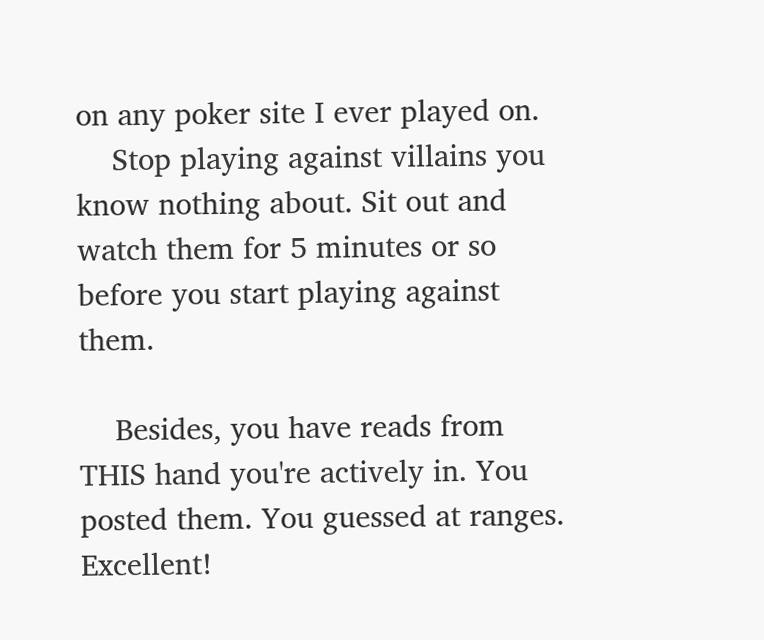on any poker site I ever played on.
    Stop playing against villains you know nothing about. Sit out and watch them for 5 minutes or so before you start playing against them.

    Besides, you have reads from THIS hand you're actively in. You posted them. You guessed at ranges. Excellent!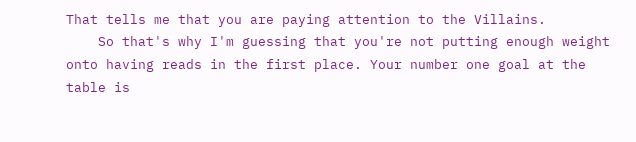That tells me that you are paying attention to the Villains.
    So that's why I'm guessing that you're not putting enough weight onto having reads in the first place. Your number one goal at the table is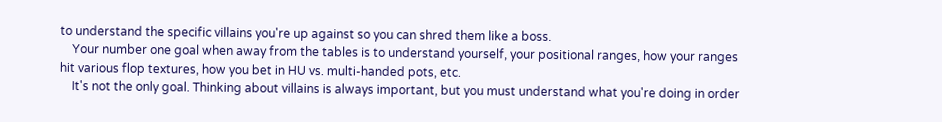to understand the specific villains you're up against so you can shred them like a boss.
    Your number one goal when away from the tables is to understand yourself, your positional ranges, how your ranges hit various flop textures, how you bet in HU vs. multi-handed pots, etc.
    It's not the only goal. Thinking about villains is always important, but you must understand what you're doing in order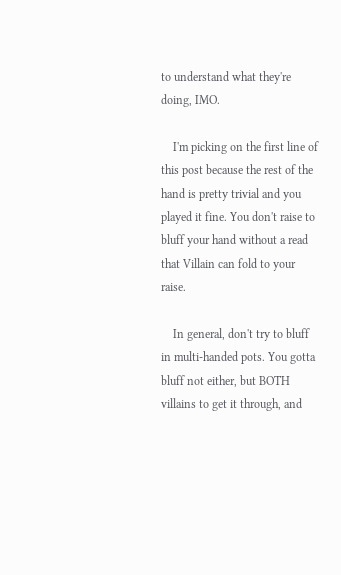to understand what they're doing, IMO.

    I'm picking on the first line of this post because the rest of the hand is pretty trivial and you played it fine. You don't raise to bluff your hand without a read that Villain can fold to your raise.

    In general, don't try to bluff in multi-handed pots. You gotta bluff not either, but BOTH villains to get it through, and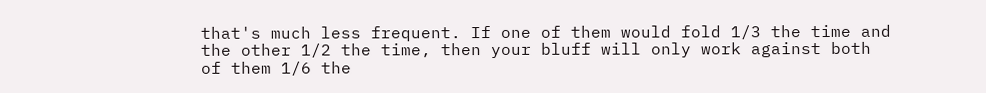that's much less frequent. If one of them would fold 1/3 the time and the other 1/2 the time, then your bluff will only work against both of them 1/6 the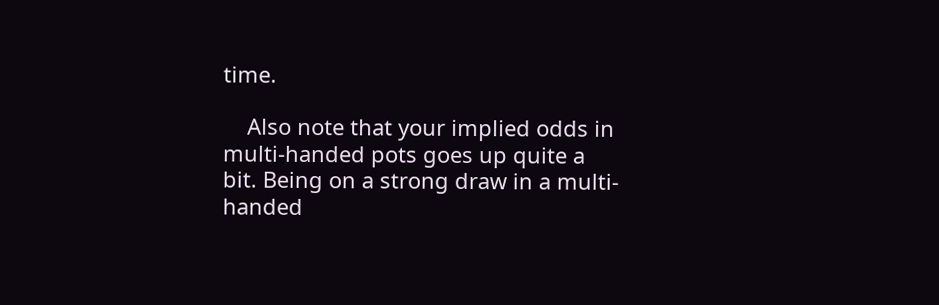time.

    Also note that your implied odds in multi-handed pots goes up quite a bit. Being on a strong draw in a multi-handed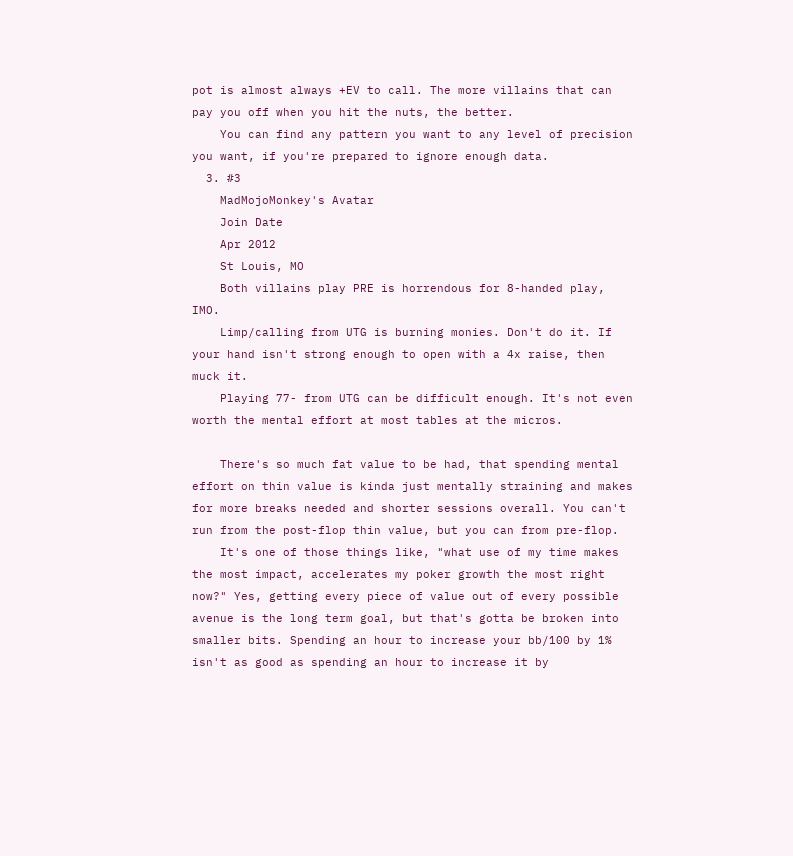pot is almost always +EV to call. The more villains that can pay you off when you hit the nuts, the better.
    You can find any pattern you want to any level of precision you want, if you're prepared to ignore enough data.
  3. #3
    MadMojoMonkey's Avatar
    Join Date
    Apr 2012
    St Louis, MO
    Both villains play PRE is horrendous for 8-handed play, IMO.
    Limp/calling from UTG is burning monies. Don't do it. If your hand isn't strong enough to open with a 4x raise, then muck it.
    Playing 77- from UTG can be difficult enough. It's not even worth the mental effort at most tables at the micros.

    There's so much fat value to be had, that spending mental effort on thin value is kinda just mentally straining and makes for more breaks needed and shorter sessions overall. You can't run from the post-flop thin value, but you can from pre-flop.
    It's one of those things like, "what use of my time makes the most impact, accelerates my poker growth the most right now?" Yes, getting every piece of value out of every possible avenue is the long term goal, but that's gotta be broken into smaller bits. Spending an hour to increase your bb/100 by 1% isn't as good as spending an hour to increase it by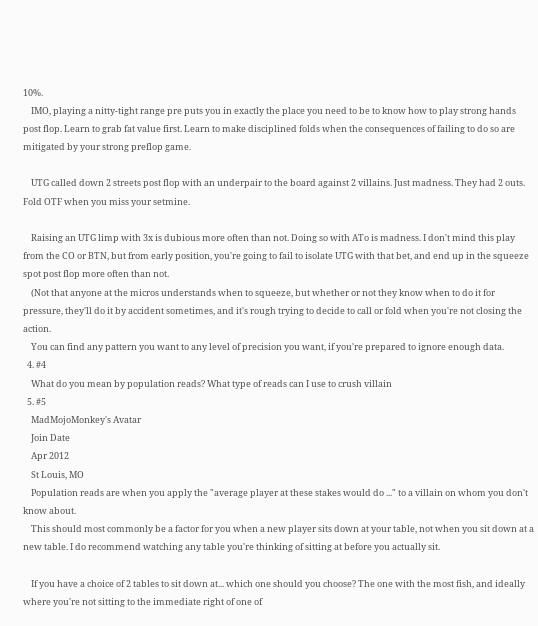10%.
    IMO, playing a nitty-tight range pre puts you in exactly the place you need to be to know how to play strong hands post flop. Learn to grab fat value first. Learn to make disciplined folds when the consequences of failing to do so are mitigated by your strong preflop game.

    UTG called down 2 streets post flop with an underpair to the board against 2 villains. Just madness. They had 2 outs. Fold OTF when you miss your setmine.

    Raising an UTG limp with 3x is dubious more often than not. Doing so with ATo is madness. I don't mind this play from the CO or BTN, but from early position, you're going to fail to isolate UTG with that bet, and end up in the squeeze spot post flop more often than not.
    (Not that anyone at the micros understands when to squeeze, but whether or not they know when to do it for pressure, they'll do it by accident sometimes, and it's rough trying to decide to call or fold when you're not closing the action.
    You can find any pattern you want to any level of precision you want, if you're prepared to ignore enough data.
  4. #4
    What do you mean by population reads? What type of reads can I use to crush villain
  5. #5
    MadMojoMonkey's Avatar
    Join Date
    Apr 2012
    St Louis, MO
    Population reads are when you apply the "average player at these stakes would do ..." to a villain on whom you don't know about.
    This should most commonly be a factor for you when a new player sits down at your table, not when you sit down at a new table. I do recommend watching any table you're thinking of sitting at before you actually sit.

    If you have a choice of 2 tables to sit down at... which one should you choose? The one with the most fish, and ideally where you're not sitting to the immediate right of one of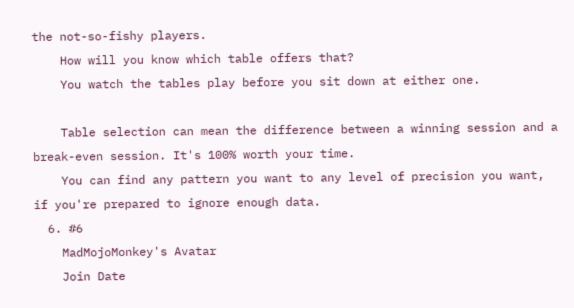the not-so-fishy players.
    How will you know which table offers that?
    You watch the tables play before you sit down at either one.

    Table selection can mean the difference between a winning session and a break-even session. It's 100% worth your time.
    You can find any pattern you want to any level of precision you want, if you're prepared to ignore enough data.
  6. #6
    MadMojoMonkey's Avatar
    Join Date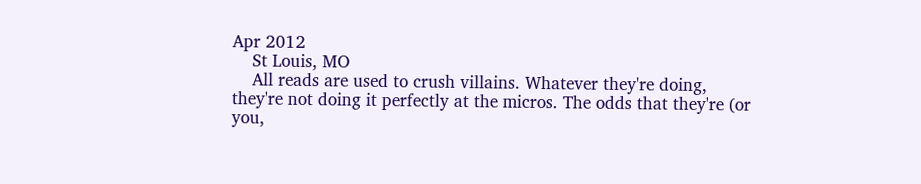Apr 2012
    St Louis, MO
    All reads are used to crush villains. Whatever they're doing, they're not doing it perfectly at the micros. The odds that they're (or you,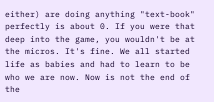either) are doing anything "text-book" perfectly is about 0. If you were that deep into the game, you wouldn't be at the micros. It's fine. We all started life as babies and had to learn to be who we are now. Now is not the end of the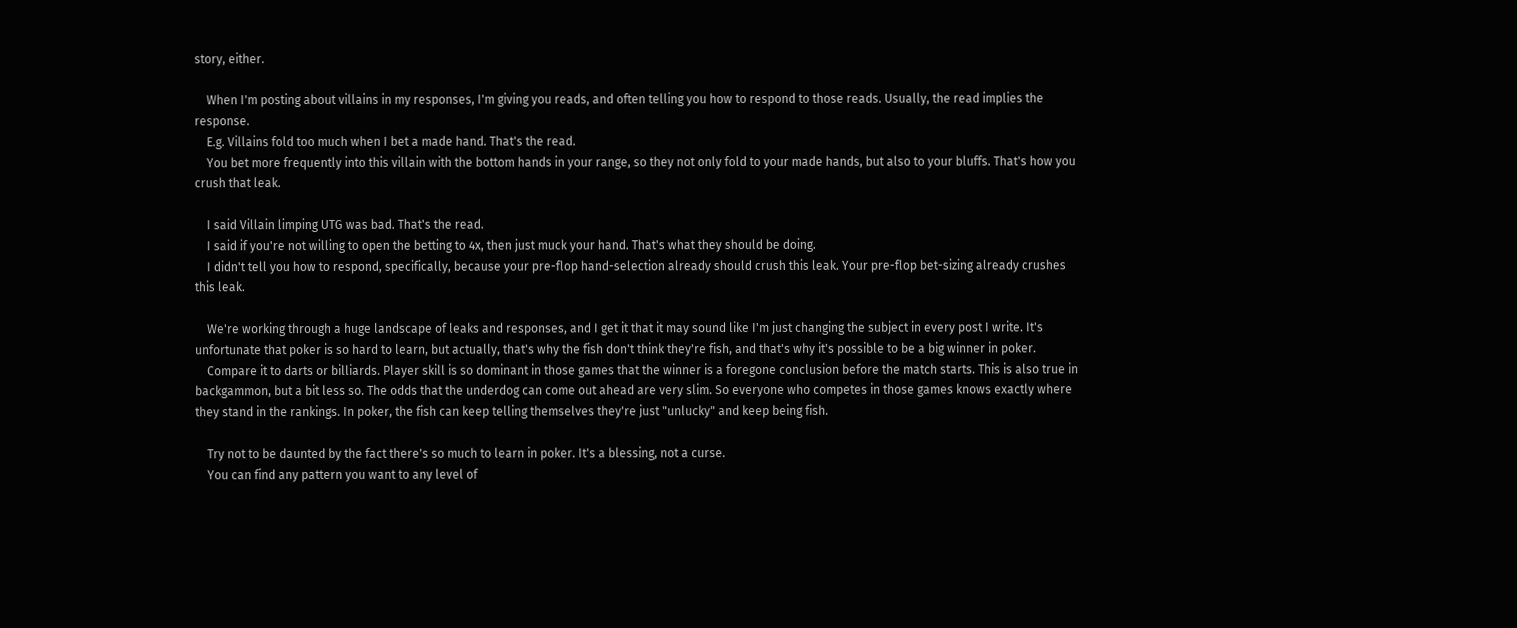story, either.

    When I'm posting about villains in my responses, I'm giving you reads, and often telling you how to respond to those reads. Usually, the read implies the response.
    E.g. Villains fold too much when I bet a made hand. That's the read.
    You bet more frequently into this villain with the bottom hands in your range, so they not only fold to your made hands, but also to your bluffs. That's how you crush that leak.

    I said Villain limping UTG was bad. That's the read.
    I said if you're not willing to open the betting to 4x, then just muck your hand. That's what they should be doing.
    I didn't tell you how to respond, specifically, because your pre-flop hand-selection already should crush this leak. Your pre-flop bet-sizing already crushes this leak.

    We're working through a huge landscape of leaks and responses, and I get it that it may sound like I'm just changing the subject in every post I write. It's unfortunate that poker is so hard to learn, but actually, that's why the fish don't think they're fish, and that's why it's possible to be a big winner in poker.
    Compare it to darts or billiards. Player skill is so dominant in those games that the winner is a foregone conclusion before the match starts. This is also true in backgammon, but a bit less so. The odds that the underdog can come out ahead are very slim. So everyone who competes in those games knows exactly where they stand in the rankings. In poker, the fish can keep telling themselves they're just "unlucky" and keep being fish.

    Try not to be daunted by the fact there's so much to learn in poker. It's a blessing, not a curse.
    You can find any pattern you want to any level of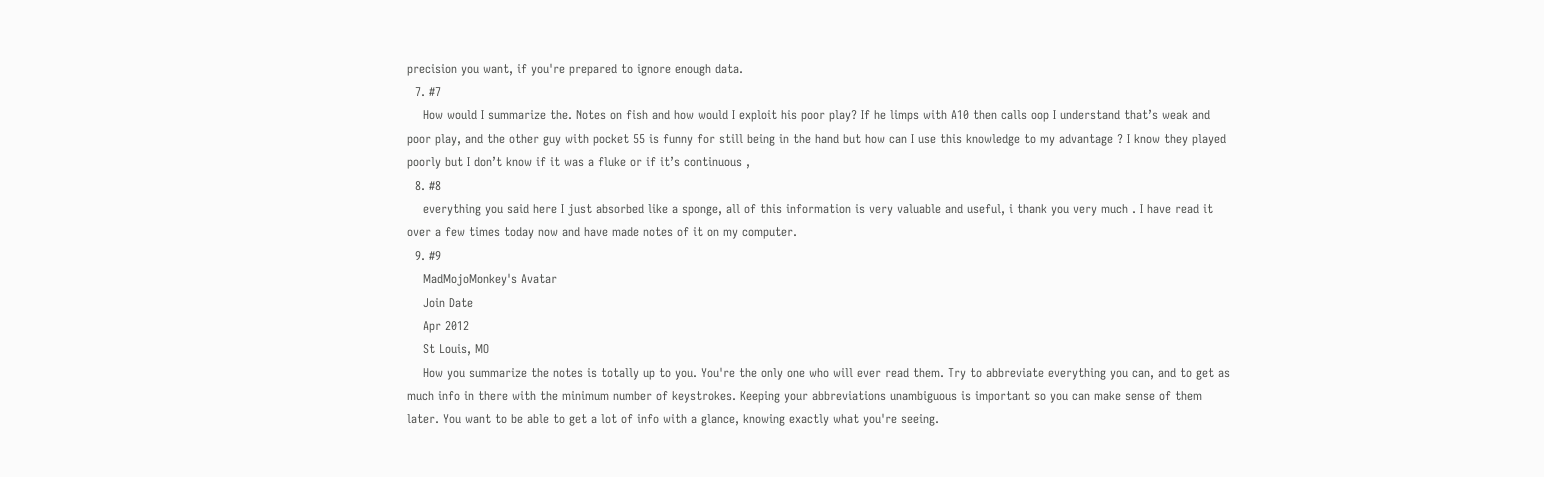precision you want, if you're prepared to ignore enough data.
  7. #7
    How would I summarize the. Notes on fish and how would I exploit his poor play? If he limps with A10 then calls oop I understand that’s weak and poor play, and the other guy with pocket 55 is funny for still being in the hand but how can I use this knowledge to my advantage ? I know they played poorly but I don’t know if it was a fluke or if it’s continuous ,
  8. #8
    everything you said here I just absorbed like a sponge, all of this information is very valuable and useful, i thank you very much . I have read it over a few times today now and have made notes of it on my computer.
  9. #9
    MadMojoMonkey's Avatar
    Join Date
    Apr 2012
    St Louis, MO
    How you summarize the notes is totally up to you. You're the only one who will ever read them. Try to abbreviate everything you can, and to get as much info in there with the minimum number of keystrokes. Keeping your abbreviations unambiguous is important so you can make sense of them later. You want to be able to get a lot of info with a glance, knowing exactly what you're seeing.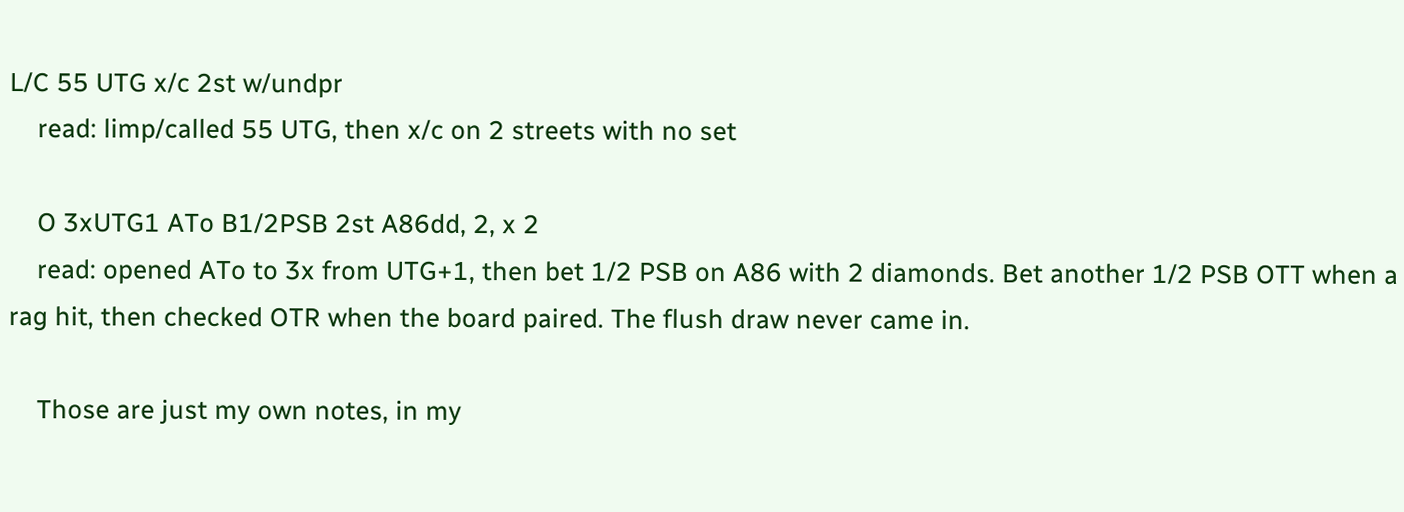L/C 55 UTG x/c 2st w/undpr
    read: limp/called 55 UTG, then x/c on 2 streets with no set

    O 3xUTG1 ATo B1/2PSB 2st A86dd, 2, x 2
    read: opened ATo to 3x from UTG+1, then bet 1/2 PSB on A86 with 2 diamonds. Bet another 1/2 PSB OTT when a rag hit, then checked OTR when the board paired. The flush draw never came in.

    Those are just my own notes, in my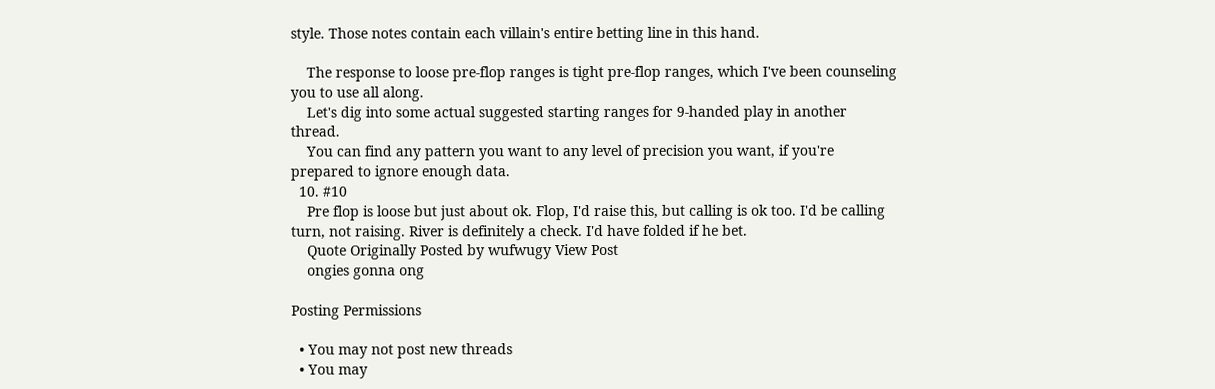style. Those notes contain each villain's entire betting line in this hand.

    The response to loose pre-flop ranges is tight pre-flop ranges, which I've been counseling you to use all along.
    Let's dig into some actual suggested starting ranges for 9-handed play in another thread.
    You can find any pattern you want to any level of precision you want, if you're prepared to ignore enough data.
  10. #10
    Pre flop is loose but just about ok. Flop, I'd raise this, but calling is ok too. I'd be calling turn, not raising. River is definitely a check. I'd have folded if he bet.
    Quote Originally Posted by wufwugy View Post
    ongies gonna ong

Posting Permissions

  • You may not post new threads
  • You may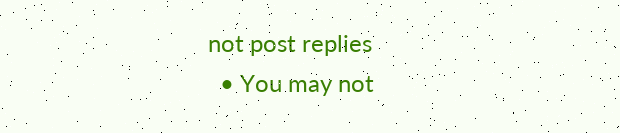not post replies
  • You may not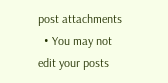post attachments
  • You may not edit your posts